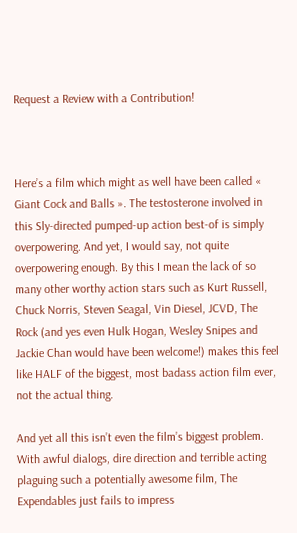Request a Review with a Contribution!



Here’s a film which might as well have been called « Giant Cock and Balls ». The testosterone involved in this Sly-directed pumped-up action best-of is simply overpowering. And yet, I would say, not quite overpowering enough. By this I mean the lack of so many other worthy action stars such as Kurt Russell, Chuck Norris, Steven Seagal, Vin Diesel, JCVD, The Rock (and yes even Hulk Hogan, Wesley Snipes and Jackie Chan would have been welcome!) makes this feel like HALF of the biggest, most badass action film ever, not the actual thing.

And yet all this isn’t even the film’s biggest problem. With awful dialogs, dire direction and terrible acting plaguing such a potentially awesome film, The Expendables just fails to impress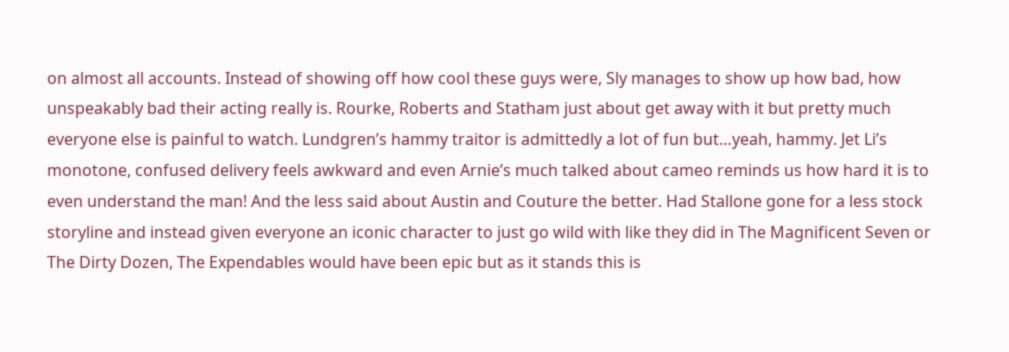on almost all accounts. Instead of showing off how cool these guys were, Sly manages to show up how bad, how unspeakably bad their acting really is. Rourke, Roberts and Statham just about get away with it but pretty much everyone else is painful to watch. Lundgren’s hammy traitor is admittedly a lot of fun but…yeah, hammy. Jet Li’s monotone, confused delivery feels awkward and even Arnie’s much talked about cameo reminds us how hard it is to even understand the man! And the less said about Austin and Couture the better. Had Stallone gone for a less stock storyline and instead given everyone an iconic character to just go wild with like they did in The Magnificent Seven or The Dirty Dozen, The Expendables would have been epic but as it stands this is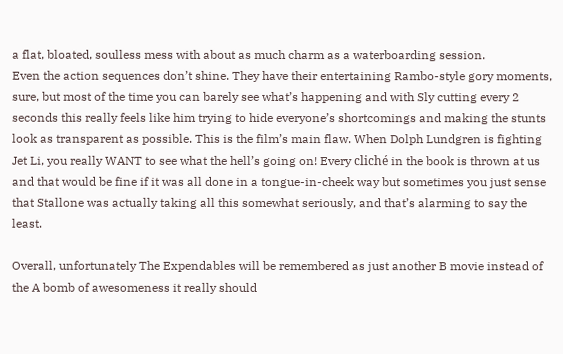a flat, bloated, soulless mess with about as much charm as a waterboarding session.
Even the action sequences don’t shine. They have their entertaining Rambo-style gory moments, sure, but most of the time you can barely see what’s happening and with Sly cutting every 2 seconds this really feels like him trying to hide everyone’s shortcomings and making the stunts look as transparent as possible. This is the film’s main flaw. When Dolph Lundgren is fighting Jet Li, you really WANT to see what the hell’s going on! Every cliché in the book is thrown at us and that would be fine if it was all done in a tongue-in-cheek way but sometimes you just sense that Stallone was actually taking all this somewhat seriously, and that’s alarming to say the least.

Overall, unfortunately The Expendables will be remembered as just another B movie instead of the A bomb of awesomeness it really should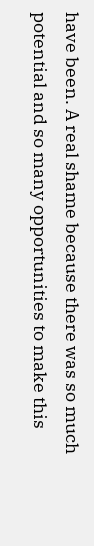have been. A real shame because there was so much potential and so many opportunities to make this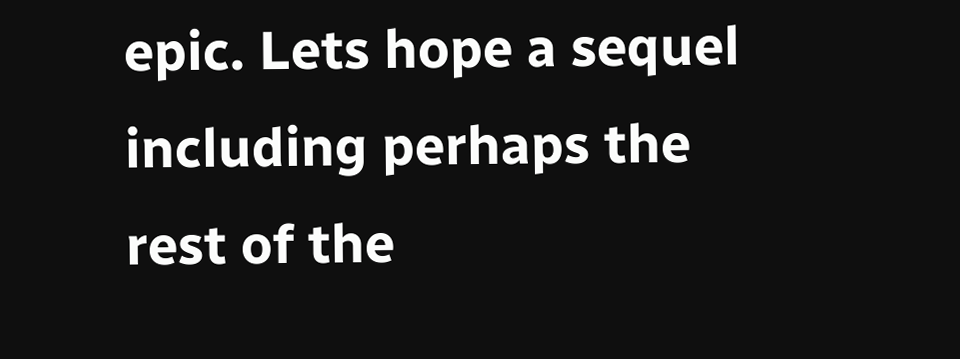epic. Lets hope a sequel including perhaps the rest of the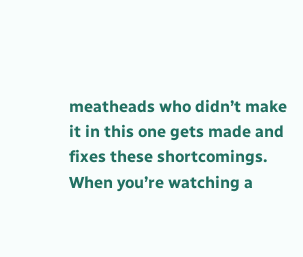meatheads who didn’t make it in this one gets made and fixes these shortcomings. When you’re watching a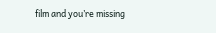film and you’re missing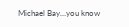Michael Bay…you know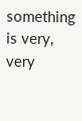something is very, very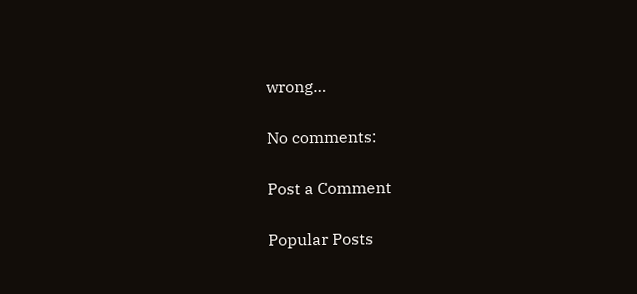wrong…

No comments:

Post a Comment

Popular Posts